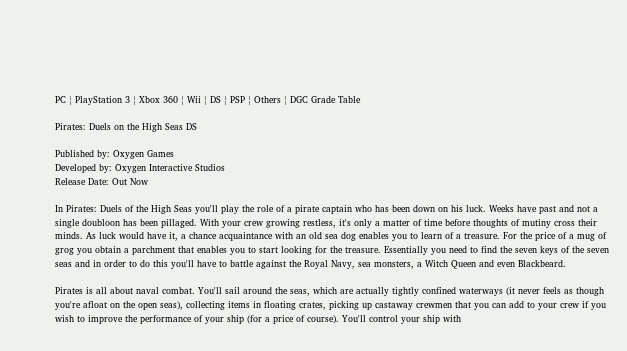PC ¦ PlayStation 3 ¦ Xbox 360 ¦ Wii ¦ DS ¦ PSP ¦ Others ¦ DGC Grade Table

Pirates: Duels on the High Seas DS

Published by: Oxygen Games
Developed by: Oxygen Interactive Studios
Release Date: Out Now

In Pirates: Duels of the High Seas you'll play the role of a pirate captain who has been down on his luck. Weeks have past and not a single doubloon has been pillaged. With your crew growing restless, it's only a matter of time before thoughts of mutiny cross their minds. As luck would have it, a chance acquaintance with an old sea dog enables you to learn of a treasure. For the price of a mug of grog you obtain a parchment that enables you to start looking for the treasure. Essentially you need to find the seven keys of the seven seas and in order to do this you'll have to battle against the Royal Navy, sea monsters, a Witch Queen and even Blackbeard.

Pirates is all about naval combat. You'll sail around the seas, which are actually tightly confined waterways (it never feels as though you're afloat on the open seas), collecting items in floating crates, picking up castaway crewmen that you can add to your crew if you wish to improve the performance of your ship (for a price of course). You'll control your ship with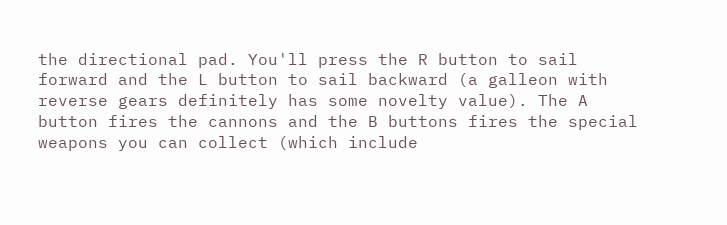the directional pad. You'll press the R button to sail forward and the L button to sail backward (a galleon with reverse gears definitely has some novelty value). The A button fires the cannons and the B buttons fires the special weapons you can collect (which include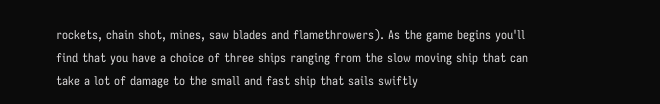rockets, chain shot, mines, saw blades and flamethrowers). As the game begins you'll find that you have a choice of three ships ranging from the slow moving ship that can take a lot of damage to the small and fast ship that sails swiftly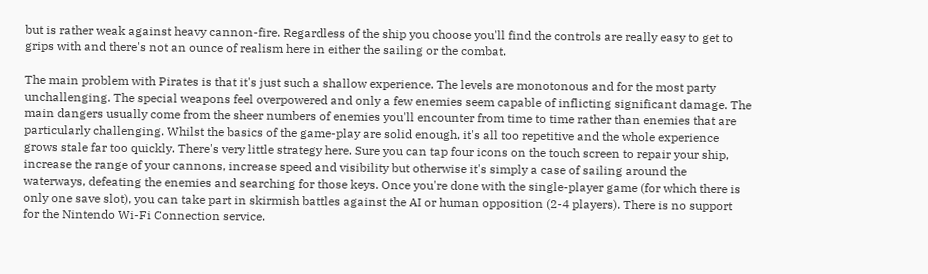but is rather weak against heavy cannon-fire. Regardless of the ship you choose you'll find the controls are really easy to get to grips with and there's not an ounce of realism here in either the sailing or the combat.

The main problem with Pirates is that it's just such a shallow experience. The levels are monotonous and for the most party unchallenging. The special weapons feel overpowered and only a few enemies seem capable of inflicting significant damage. The main dangers usually come from the sheer numbers of enemies you'll encounter from time to time rather than enemies that are particularly challenging. Whilst the basics of the game-play are solid enough, it's all too repetitive and the whole experience grows stale far too quickly. There's very little strategy here. Sure you can tap four icons on the touch screen to repair your ship, increase the range of your cannons, increase speed and visibility but otherwise it's simply a case of sailing around the waterways, defeating the enemies and searching for those keys. Once you're done with the single-player game (for which there is only one save slot), you can take part in skirmish battles against the AI or human opposition (2-4 players). There is no support for the Nintendo Wi-Fi Connection service.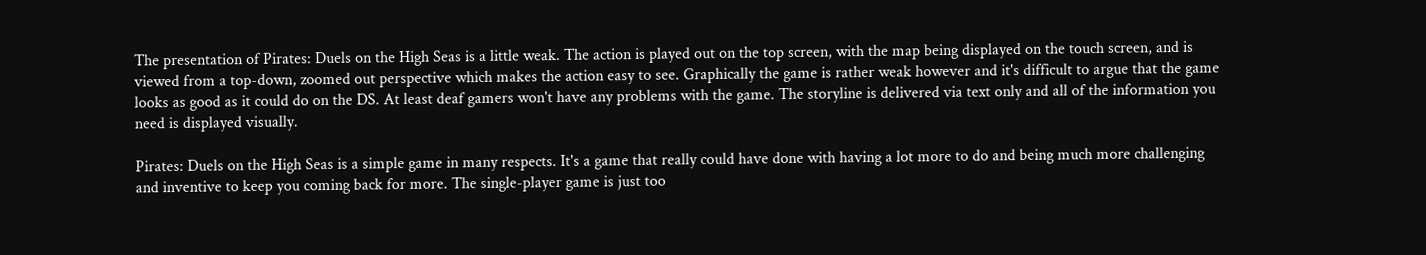The presentation of Pirates: Duels on the High Seas is a little weak. The action is played out on the top screen, with the map being displayed on the touch screen, and is viewed from a top-down, zoomed out perspective which makes the action easy to see. Graphically the game is rather weak however and it's difficult to argue that the game looks as good as it could do on the DS. At least deaf gamers won't have any problems with the game. The storyline is delivered via text only and all of the information you need is displayed visually.

Pirates: Duels on the High Seas is a simple game in many respects. It's a game that really could have done with having a lot more to do and being much more challenging and inventive to keep you coming back for more. The single-player game is just too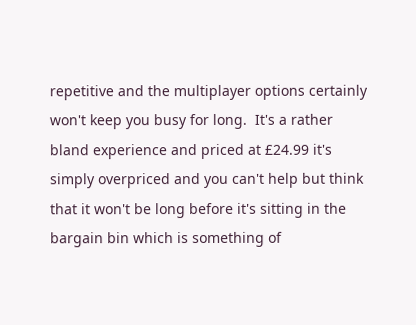repetitive and the multiplayer options certainly won't keep you busy for long.  It's a rather bland experience and priced at £24.99 it's simply overpriced and you can't help but think that it won't be long before it's sitting in the bargain bin which is something of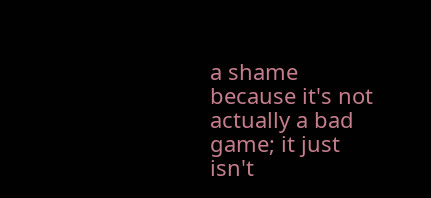a shame because it's not actually a bad game; it just isn't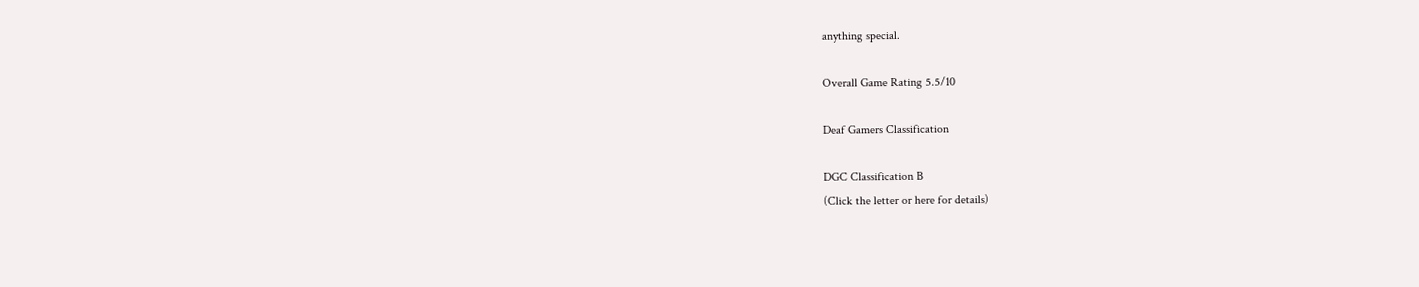anything special.

Overall Game Rating 5.5/10

Deaf Gamers Classification

DGC Classification B
(Click the letter or here for details)